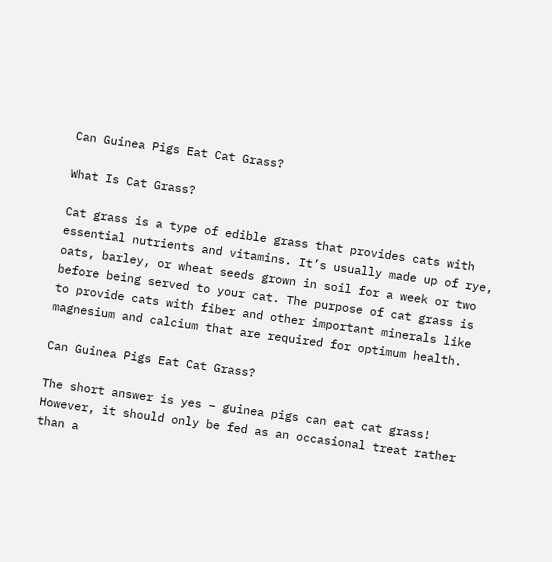Can Guinea Pigs Eat Cat Grass?

What Is Cat Grass?

Cat grass is a type of edible grass that provides cats with essential nutrients and vitamins. It’s usually made up of rye, oats, barley, or wheat seeds grown in soil for a week or two before being served to your cat. The purpose of cat grass is to provide cats with fiber and other important minerals like magnesium and calcium that are required for optimum health.

Can Guinea Pigs Eat Cat Grass?

The short answer is yes – guinea pigs can eat cat grass! However, it should only be fed as an occasional treat rather than a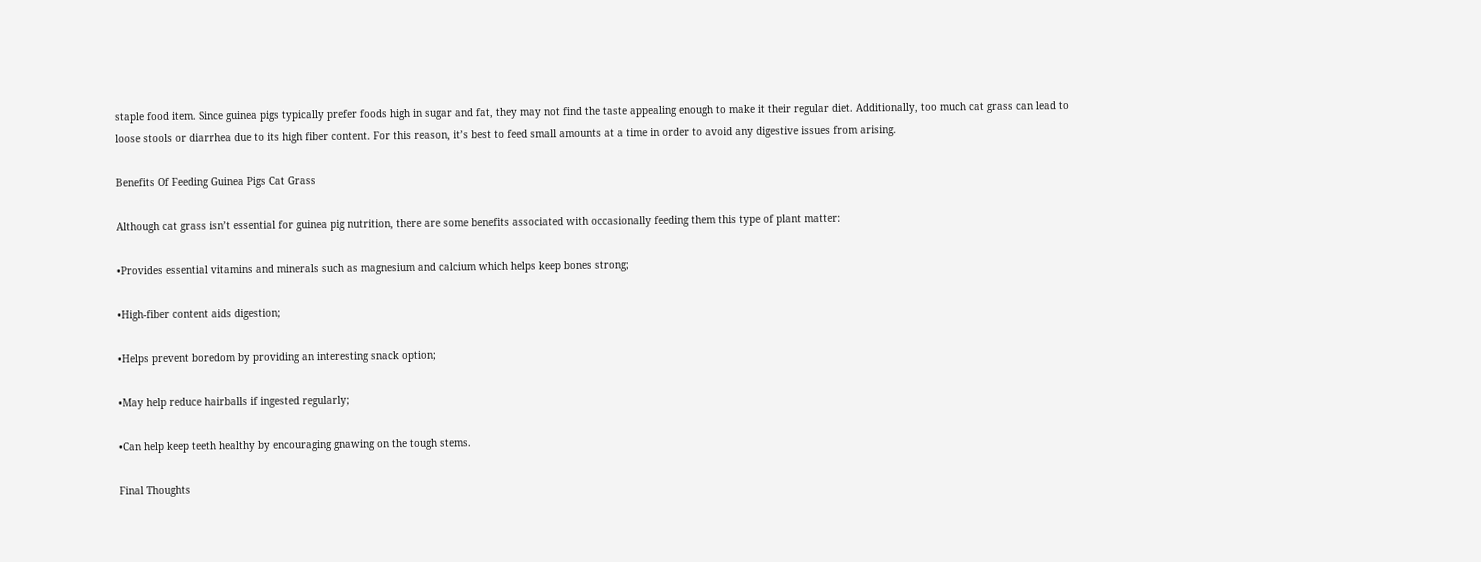staple food item. Since guinea pigs typically prefer foods high in sugar and fat, they may not find the taste appealing enough to make it their regular diet. Additionally, too much cat grass can lead to loose stools or diarrhea due to its high fiber content. For this reason, it’s best to feed small amounts at a time in order to avoid any digestive issues from arising.

Benefits Of Feeding Guinea Pigs Cat Grass

Although cat grass isn’t essential for guinea pig nutrition, there are some benefits associated with occasionally feeding them this type of plant matter:

•Provides essential vitamins and minerals such as magnesium and calcium which helps keep bones strong;

•High-fiber content aids digestion;

•Helps prevent boredom by providing an interesting snack option;

•May help reduce hairballs if ingested regularly;

•Can help keep teeth healthy by encouraging gnawing on the tough stems.

Final Thoughts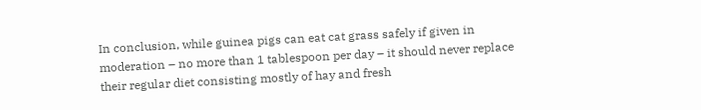In conclusion, while guinea pigs can eat cat grass safely if given in moderation – no more than 1 tablespoon per day – it should never replace their regular diet consisting mostly of hay and fresh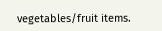vegetables/fruit items.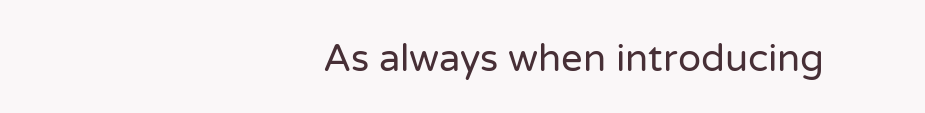As always when introducing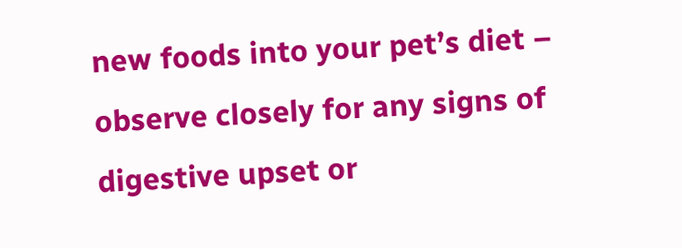new foods into your pet’s diet – observe closely for any signs of digestive upset or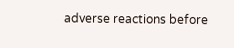adverse reactions before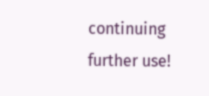continuing further use!